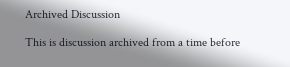Archived Discussion

This is discussion archived from a time before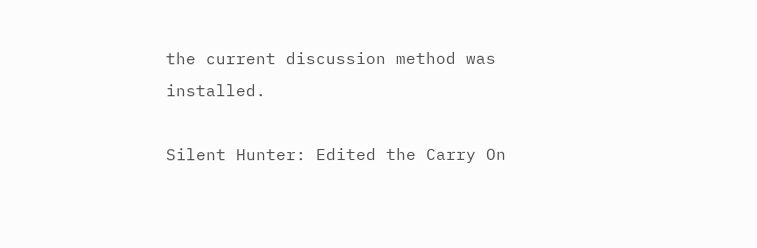the current discussion method was installed.

Silent Hunter: Edited the Carry On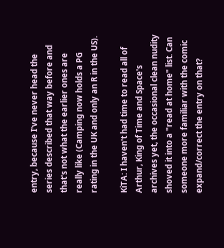entry, because I've never head the series described that way before and that's not what the earlier ones are really like (Camping now holds a PG rating in the UK and only an R in the US).

KiTA: I haven't had time to read all of Arthur, King of Time and Space's archives yet, the occasional clean nudity shoved it into a "read at home" list. Can someone more familiar with the comic expand/correct the entry on that?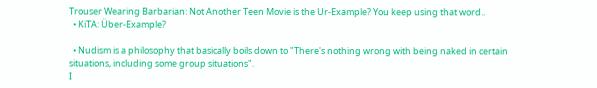Trouser Wearing Barbarian: Not Another Teen Movie is the Ur-Example? You keep using that word..
  • KiTA: Über-Example?

  • Nudism is a philosophy that basically boils down to "There's nothing wrong with being naked in certain situations, including some group situations".
I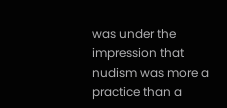was under the impression that nudism was more a practice than a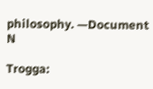philosophy. —Document N

Trogga: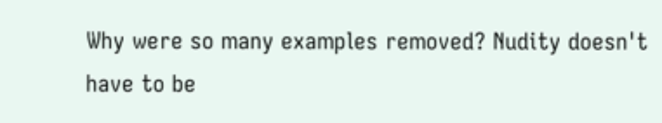Why were so many examples removed? Nudity doesn't have to be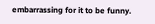embarrassing for it to be funny.